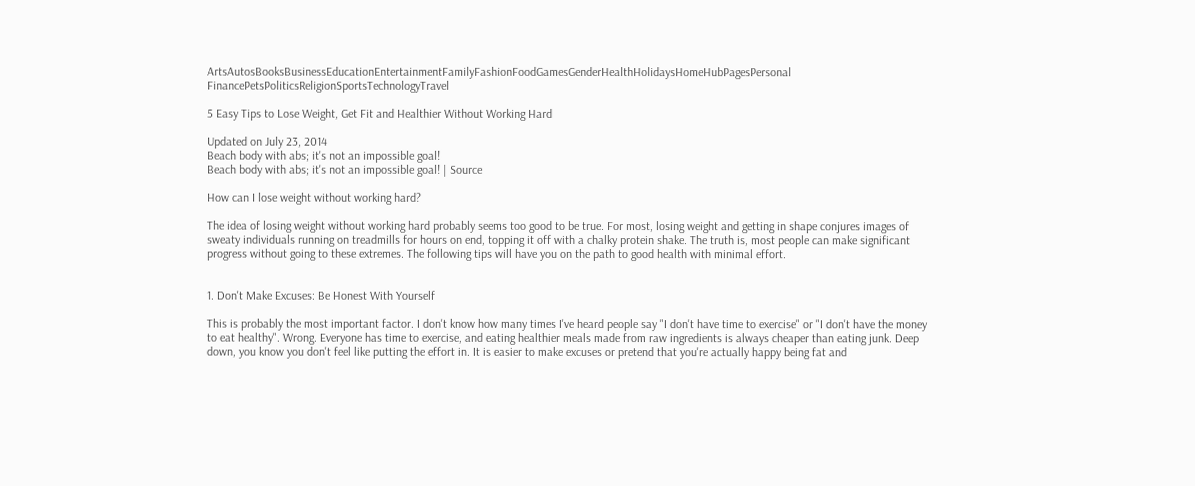ArtsAutosBooksBusinessEducationEntertainmentFamilyFashionFoodGamesGenderHealthHolidaysHomeHubPagesPersonal FinancePetsPoliticsReligionSportsTechnologyTravel

5 Easy Tips to Lose Weight, Get Fit and Healthier Without Working Hard

Updated on July 23, 2014
Beach body with abs; it's not an impossible goal!
Beach body with abs; it's not an impossible goal! | Source

How can I lose weight without working hard?

The idea of losing weight without working hard probably seems too good to be true. For most, losing weight and getting in shape conjures images of sweaty individuals running on treadmills for hours on end, topping it off with a chalky protein shake. The truth is, most people can make significant progress without going to these extremes. The following tips will have you on the path to good health with minimal effort.


1. Don't Make Excuses: Be Honest With Yourself

This is probably the most important factor. I don't know how many times I've heard people say "I don't have time to exercise" or "I don't have the money to eat healthy". Wrong. Everyone has time to exercise, and eating healthier meals made from raw ingredients is always cheaper than eating junk. Deep down, you know you don't feel like putting the effort in. It is easier to make excuses or pretend that you're actually happy being fat and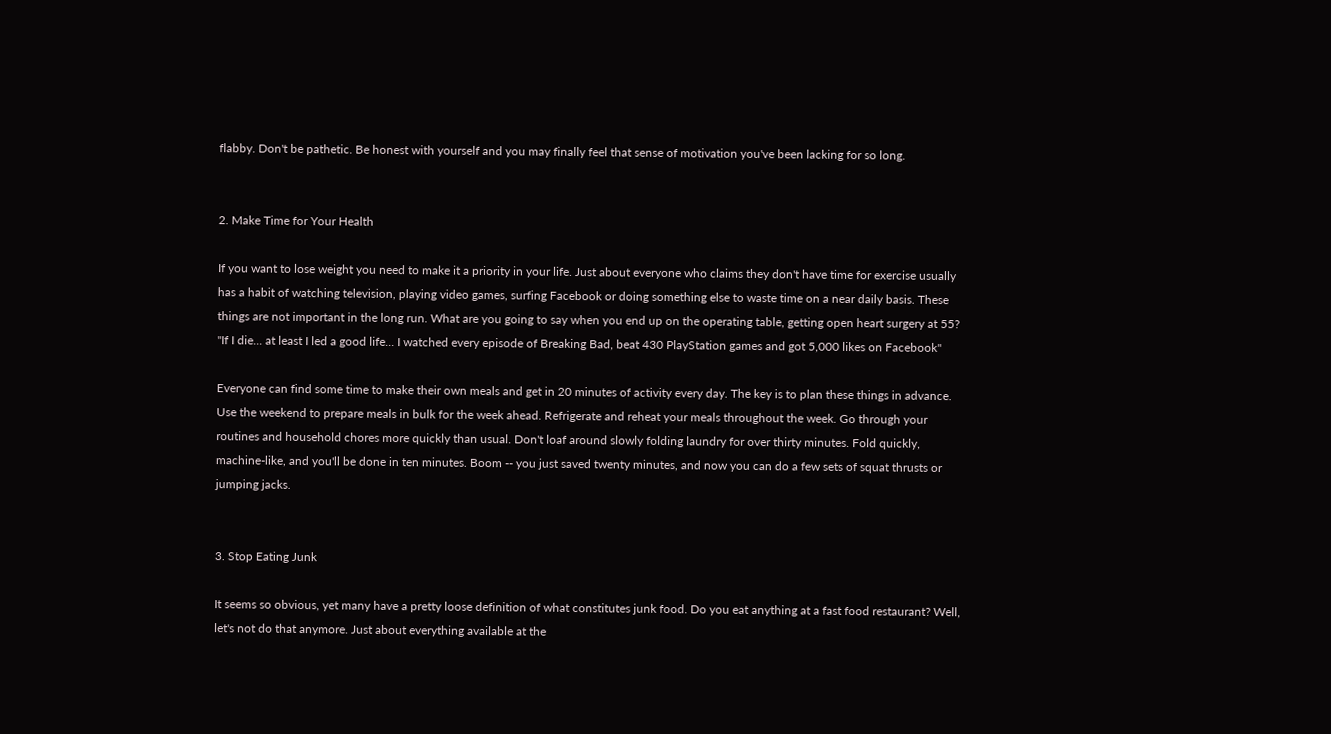flabby. Don't be pathetic. Be honest with yourself and you may finally feel that sense of motivation you've been lacking for so long.


2. Make Time for Your Health

If you want to lose weight you need to make it a priority in your life. Just about everyone who claims they don't have time for exercise usually has a habit of watching television, playing video games, surfing Facebook or doing something else to waste time on a near daily basis. These things are not important in the long run. What are you going to say when you end up on the operating table, getting open heart surgery at 55? "If I die... at least I led a good life... I watched every episode of Breaking Bad, beat 430 PlayStation games and got 5,000 likes on Facebook"

Everyone can find some time to make their own meals and get in 20 minutes of activity every day. The key is to plan these things in advance. Use the weekend to prepare meals in bulk for the week ahead. Refrigerate and reheat your meals throughout the week. Go through your routines and household chores more quickly than usual. Don't loaf around slowly folding laundry for over thirty minutes. Fold quickly, machine-like, and you'll be done in ten minutes. Boom -- you just saved twenty minutes, and now you can do a few sets of squat thrusts or jumping jacks.


3. Stop Eating Junk

It seems so obvious, yet many have a pretty loose definition of what constitutes junk food. Do you eat anything at a fast food restaurant? Well, let's not do that anymore. Just about everything available at the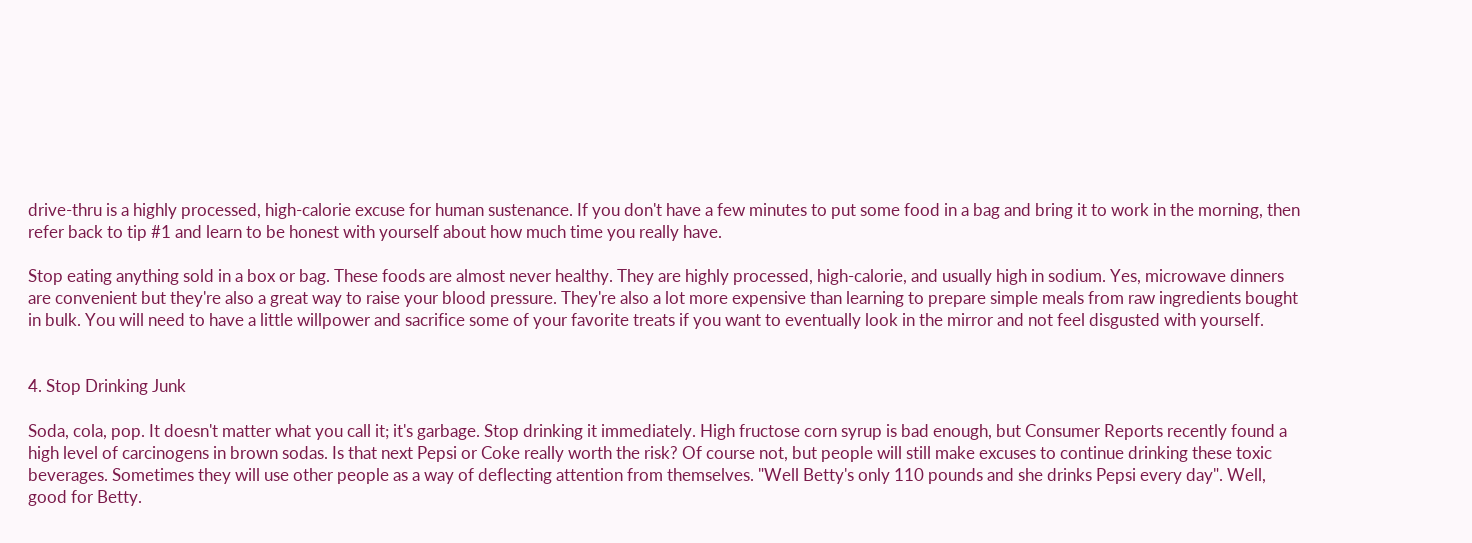drive-thru is a highly processed, high-calorie excuse for human sustenance. If you don't have a few minutes to put some food in a bag and bring it to work in the morning, then refer back to tip #1 and learn to be honest with yourself about how much time you really have.

Stop eating anything sold in a box or bag. These foods are almost never healthy. They are highly processed, high-calorie, and usually high in sodium. Yes, microwave dinners are convenient but they're also a great way to raise your blood pressure. They're also a lot more expensive than learning to prepare simple meals from raw ingredients bought in bulk. You will need to have a little willpower and sacrifice some of your favorite treats if you want to eventually look in the mirror and not feel disgusted with yourself.


4. Stop Drinking Junk

Soda, cola, pop. It doesn't matter what you call it; it's garbage. Stop drinking it immediately. High fructose corn syrup is bad enough, but Consumer Reports recently found a high level of carcinogens in brown sodas. Is that next Pepsi or Coke really worth the risk? Of course not, but people will still make excuses to continue drinking these toxic beverages. Sometimes they will use other people as a way of deflecting attention from themselves. "Well Betty's only 110 pounds and she drinks Pepsi every day". Well, good for Betty.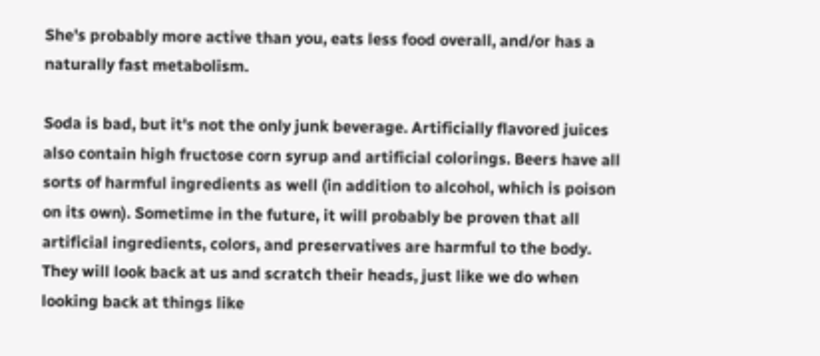She's probably more active than you, eats less food overall, and/or has a naturally fast metabolism.

Soda is bad, but it's not the only junk beverage. Artificially flavored juices also contain high fructose corn syrup and artificial colorings. Beers have all sorts of harmful ingredients as well (in addition to alcohol, which is poison on its own). Sometime in the future, it will probably be proven that all artificial ingredients, colors, and preservatives are harmful to the body. They will look back at us and scratch their heads, just like we do when looking back at things like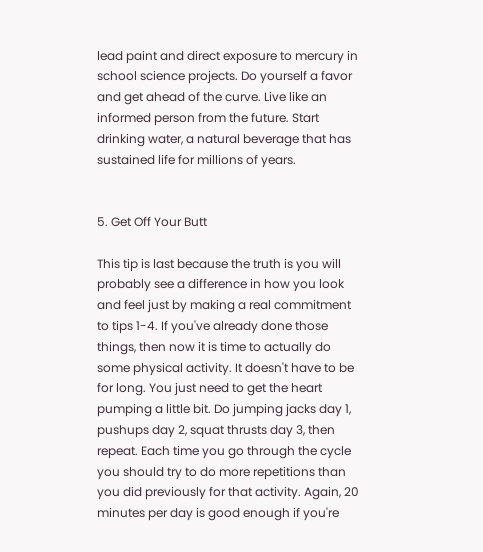lead paint and direct exposure to mercury in school science projects. Do yourself a favor and get ahead of the curve. Live like an informed person from the future. Start drinking water, a natural beverage that has sustained life for millions of years.


5. Get Off Your Butt

This tip is last because the truth is you will probably see a difference in how you look and feel just by making a real commitment to tips 1-4. If you've already done those things, then now it is time to actually do some physical activity. It doesn't have to be for long. You just need to get the heart pumping a little bit. Do jumping jacks day 1, pushups day 2, squat thrusts day 3, then repeat. Each time you go through the cycle you should try to do more repetitions than you did previously for that activity. Again, 20 minutes per day is good enough if you're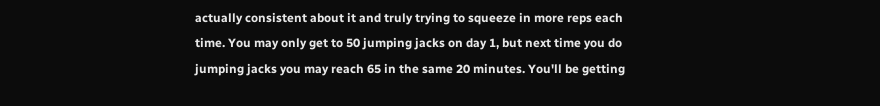actually consistent about it and truly trying to squeeze in more reps each time. You may only get to 50 jumping jacks on day 1, but next time you do jumping jacks you may reach 65 in the same 20 minutes. You'll be getting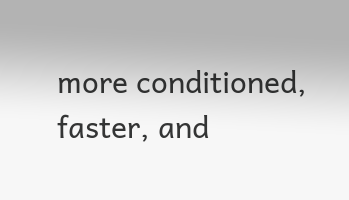more conditioned, faster, and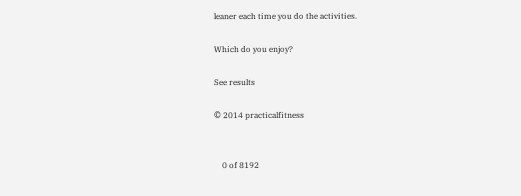leaner each time you do the activities.

Which do you enjoy?

See results

© 2014 practicalfitness


    0 of 8192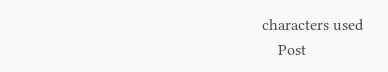characters used
    Post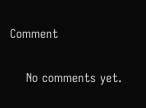Comment

    No comments yet.